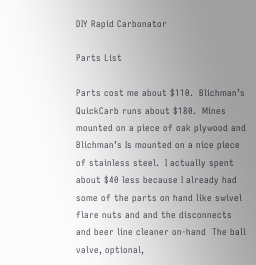DIY Rapid Carbonator

Parts List

Parts cost me about $110.  Blichman’s QuickCarb runs about $180.  Mines mounted on a piece of oak plywood and Blichman’s Is mounted on a nice piece of stainless steel.  I actually spent about $40 less because I already had some of the parts on hand like swivel flare nuts and and the disconnects and beer line cleaner on-hand  The ball valve, optional,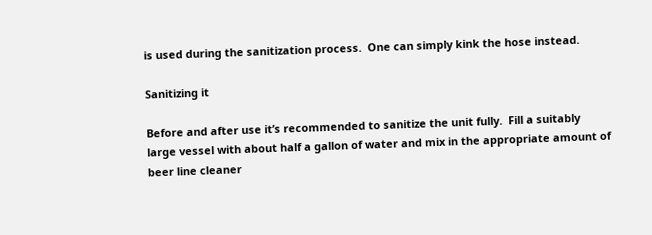is used during the sanitization process.  One can simply kink the hose instead.

Sanitizing it

Before and after use it’s recommended to sanitize the unit fully.  Fill a suitably large vessel with about half a gallon of water and mix in the appropriate amount of beer line cleaner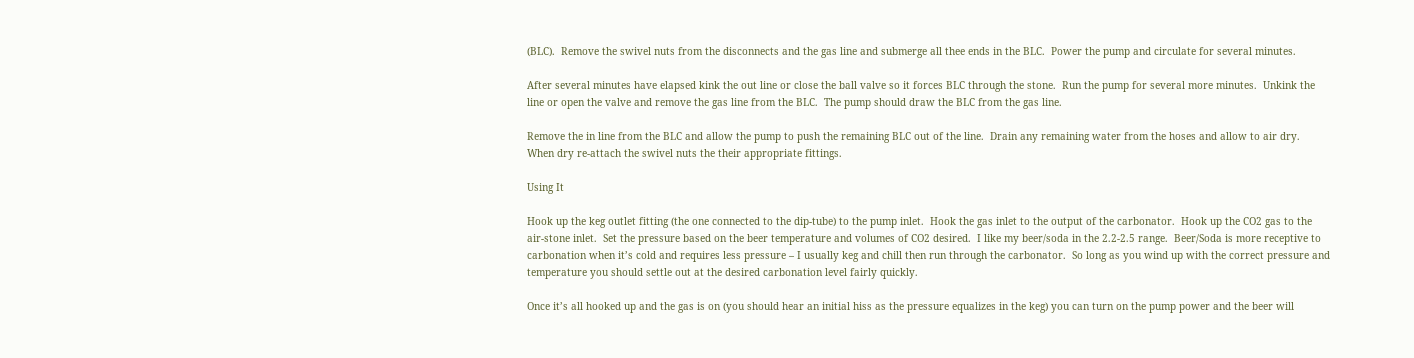(BLC).  Remove the swivel nuts from the disconnects and the gas line and submerge all thee ends in the BLC.  Power the pump and circulate for several minutes.

After several minutes have elapsed kink the out line or close the ball valve so it forces BLC through the stone.  Run the pump for several more minutes.  Unkink the line or open the valve and remove the gas line from the BLC.  The pump should draw the BLC from the gas line.

Remove the in line from the BLC and allow the pump to push the remaining BLC out of the line.  Drain any remaining water from the hoses and allow to air dry.  When dry re-attach the swivel nuts the their appropriate fittings.

Using It

Hook up the keg outlet fitting (the one connected to the dip-tube) to the pump inlet.  Hook the gas inlet to the output of the carbonator.  Hook up the CO2 gas to the air-stone inlet.  Set the pressure based on the beer temperature and volumes of CO2 desired.  I like my beer/soda in the 2.2-2.5 range.  Beer/Soda is more receptive to carbonation when it’s cold and requires less pressure – I usually keg and chill then run through the carbonator.  So long as you wind up with the correct pressure and temperature you should settle out at the desired carbonation level fairly quickly.

Once it’s all hooked up and the gas is on (you should hear an initial hiss as the pressure equalizes in the keg) you can turn on the pump power and the beer will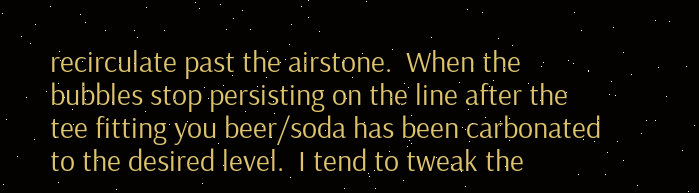recirculate past the airstone.  When the bubbles stop persisting on the line after the tee fitting you beer/soda has been carbonated to the desired level.  I tend to tweak the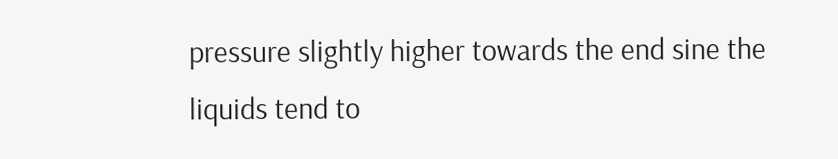pressure slightly higher towards the end sine the liquids tend to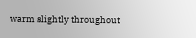warm slightly throughout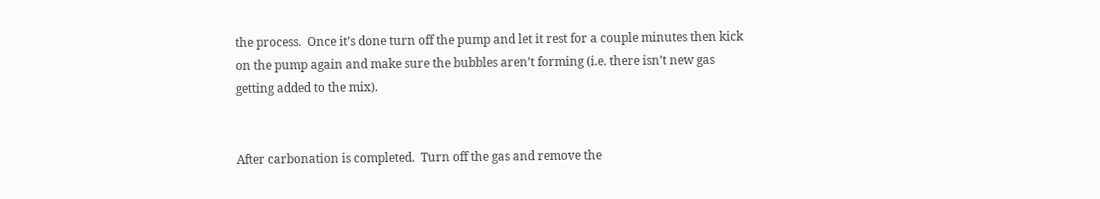the process.  Once it’s done turn off the pump and let it rest for a couple minutes then kick on the pump again and make sure the bubbles aren’t forming (i.e. there isn’t new gas getting added to the mix).


After carbonation is completed.  Turn off the gas and remove the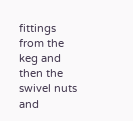fittings from the keg and then the swivel nuts and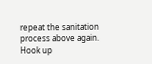repeat the sanitation process above again.  Hook up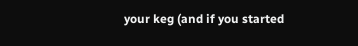your keg (and if you started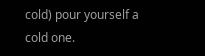cold) pour yourself a cold one.